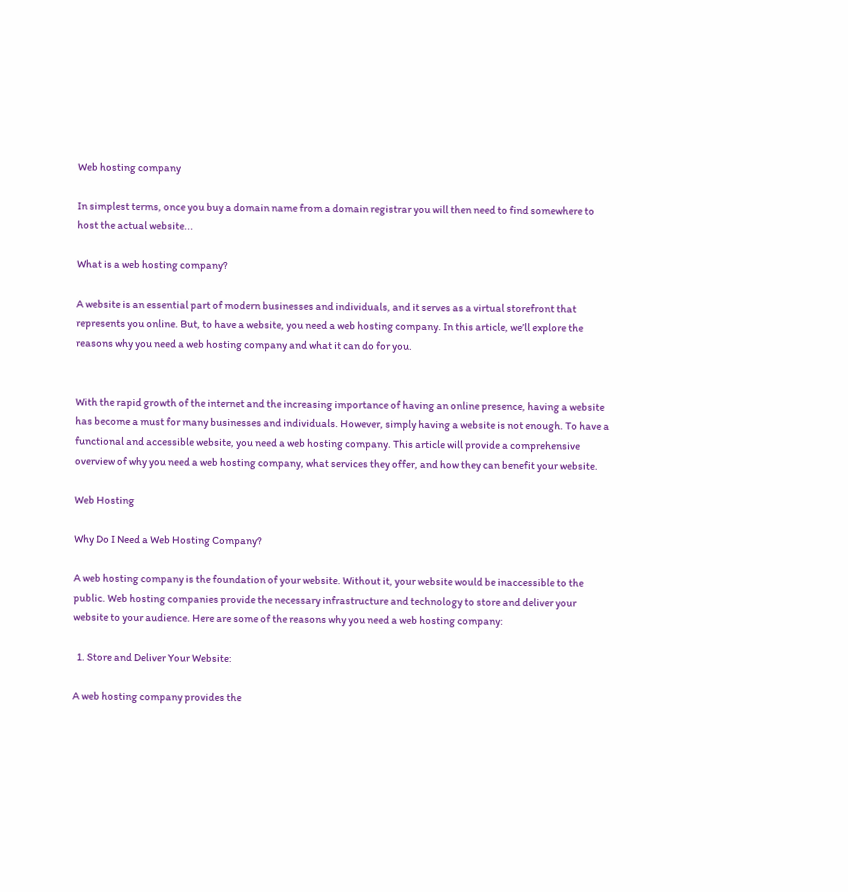Web hosting company

In simplest terms, once you buy a domain name from a domain registrar you will then need to find somewhere to host the actual website...

What is a web hosting company?

A website is an essential part of modern businesses and individuals, and it serves as a virtual storefront that represents you online. But, to have a website, you need a web hosting company. In this article, we’ll explore the reasons why you need a web hosting company and what it can do for you.


With the rapid growth of the internet and the increasing importance of having an online presence, having a website has become a must for many businesses and individuals. However, simply having a website is not enough. To have a functional and accessible website, you need a web hosting company. This article will provide a comprehensive overview of why you need a web hosting company, what services they offer, and how they can benefit your website.

Web Hosting

Why Do I Need a Web Hosting Company?

A web hosting company is the foundation of your website. Without it, your website would be inaccessible to the public. Web hosting companies provide the necessary infrastructure and technology to store and deliver your website to your audience. Here are some of the reasons why you need a web hosting company:

  1. Store and Deliver Your Website:

A web hosting company provides the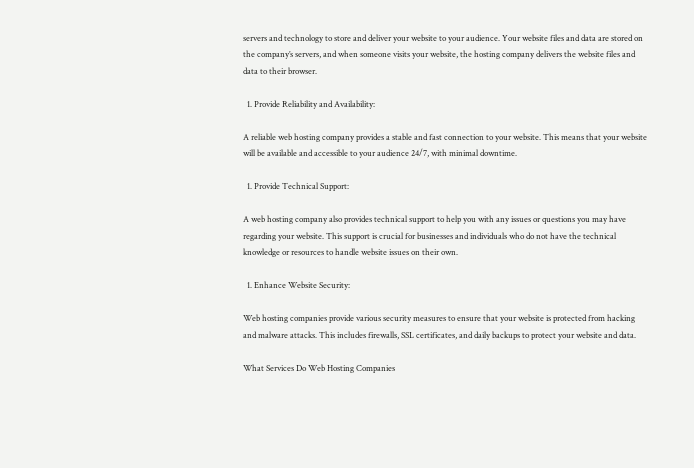servers and technology to store and deliver your website to your audience. Your website files and data are stored on the company’s servers, and when someone visits your website, the hosting company delivers the website files and data to their browser.

  1. Provide Reliability and Availability:

A reliable web hosting company provides a stable and fast connection to your website. This means that your website will be available and accessible to your audience 24/7, with minimal downtime.

  1. Provide Technical Support:

A web hosting company also provides technical support to help you with any issues or questions you may have regarding your website. This support is crucial for businesses and individuals who do not have the technical knowledge or resources to handle website issues on their own.

  1. Enhance Website Security:

Web hosting companies provide various security measures to ensure that your website is protected from hacking and malware attacks. This includes firewalls, SSL certificates, and daily backups to protect your website and data.

What Services Do Web Hosting Companies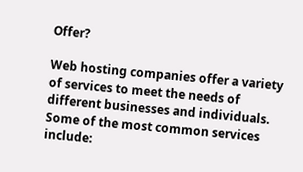Offer?

Web hosting companies offer a variety of services to meet the needs of different businesses and individuals. Some of the most common services include: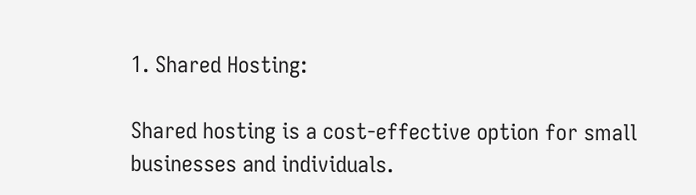1. Shared Hosting:

Shared hosting is a cost-effective option for small businesses and individuals.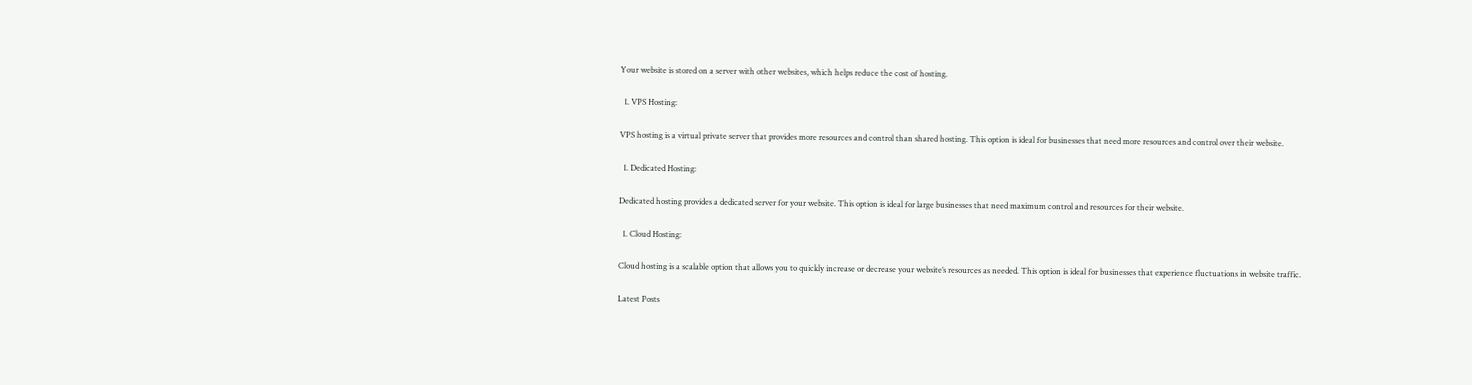Your website is stored on a server with other websites, which helps reduce the cost of hosting.

  1. VPS Hosting:

VPS hosting is a virtual private server that provides more resources and control than shared hosting. This option is ideal for businesses that need more resources and control over their website.

  1. Dedicated Hosting:

Dedicated hosting provides a dedicated server for your website. This option is ideal for large businesses that need maximum control and resources for their website.

  1. Cloud Hosting:

Cloud hosting is a scalable option that allows you to quickly increase or decrease your website’s resources as needed. This option is ideal for businesses that experience fluctuations in website traffic.

Latest Posts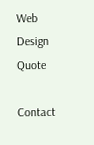Web Design Quote

Contact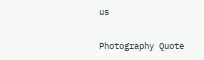us

Photography Quote